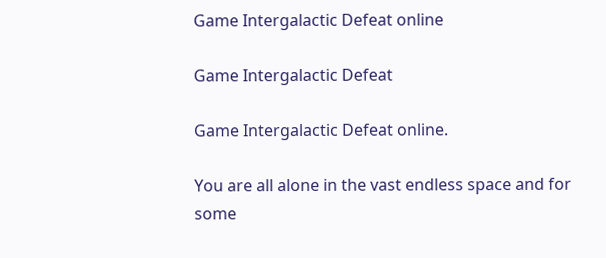Game Intergalactic Defeat online

Game Intergalactic Defeat

Game Intergalactic Defeat online.

You are all alone in the vast endless space and for some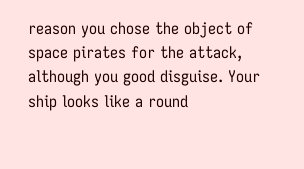reason you chose the object of space pirates for the attack, although you good disguise. Your ship looks like a round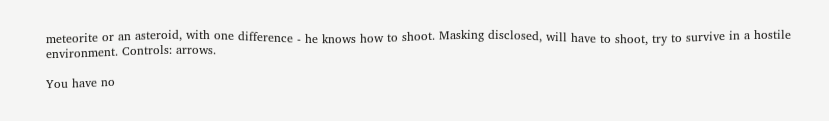meteorite or an asteroid, with one difference - he knows how to shoot. Masking disclosed, will have to shoot, try to survive in a hostile environment. Controls: arrows.

You have no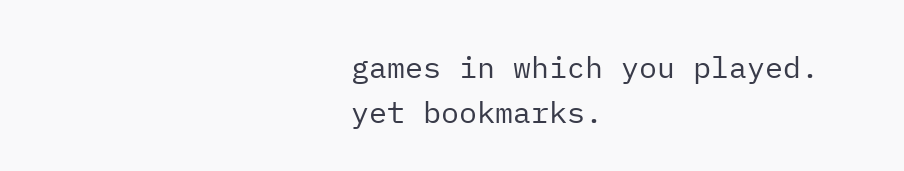games in which you played.
yet bookmarks.